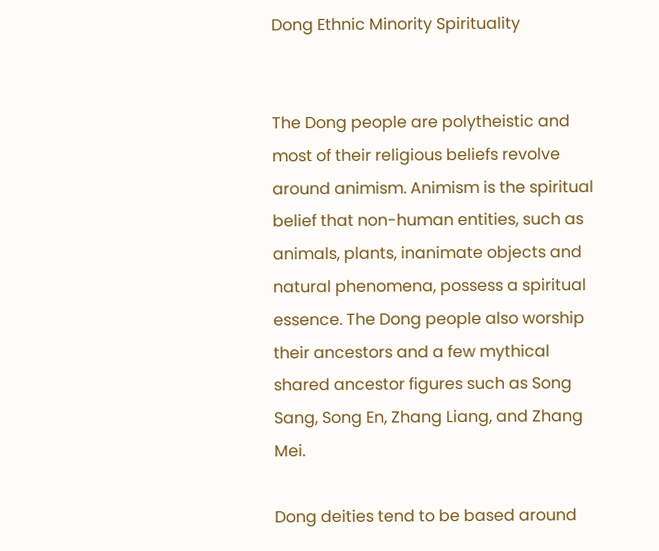Dong Ethnic Minority Spirituality


The Dong people are polytheistic and most of their religious beliefs revolve around animism. Animism is the spiritual belief that non-human entities, such as animals, plants, inanimate objects and natural phenomena, possess a spiritual essence. The Dong people also worship their ancestors and a few mythical shared ancestor figures such as Song Sang, Song En, Zhang Liang, and Zhang Mei.

Dong deities tend to be based around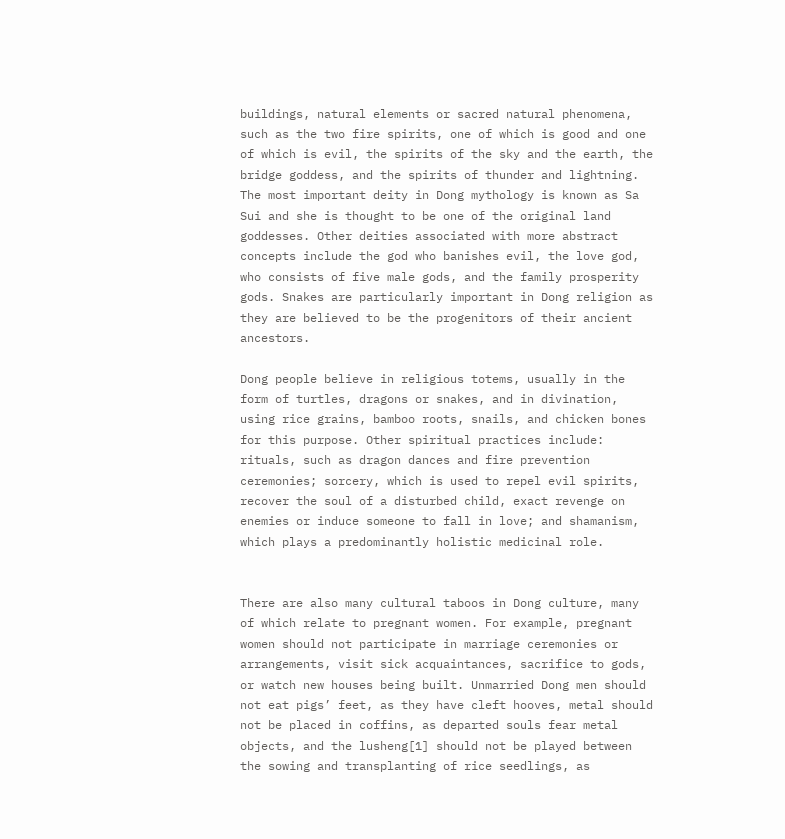buildings, natural elements or sacred natural phenomena, such as the two fire spirits, one of which is good and one of which is evil, the spirits of the sky and the earth, the bridge goddess, and the spirits of thunder and lightning. The most important deity in Dong mythology is known as Sa Sui and she is thought to be one of the original land goddesses. Other deities associated with more abstract concepts include the god who banishes evil, the love god, who consists of five male gods, and the family prosperity gods. Snakes are particularly important in Dong religion as they are believed to be the progenitors of their ancient ancestors.

Dong people believe in religious totems, usually in the form of turtles, dragons or snakes, and in divination, using rice grains, bamboo roots, snails, and chicken bones for this purpose. Other spiritual practices include: rituals, such as dragon dances and fire prevention ceremonies; sorcery, which is used to repel evil spirits, recover the soul of a disturbed child, exact revenge on enemies or induce someone to fall in love; and shamanism, which plays a predominantly holistic medicinal role.


There are also many cultural taboos in Dong culture, many of which relate to pregnant women. For example, pregnant women should not participate in marriage ceremonies or arrangements, visit sick acquaintances, sacrifice to gods, or watch new houses being built. Unmarried Dong men should not eat pigs’ feet, as they have cleft hooves, metal should not be placed in coffins, as departed souls fear metal objects, and the lusheng[1] should not be played between the sowing and transplanting of rice seedlings, as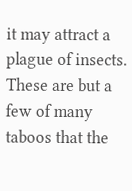it may attract a plague of insects. These are but a few of many taboos that the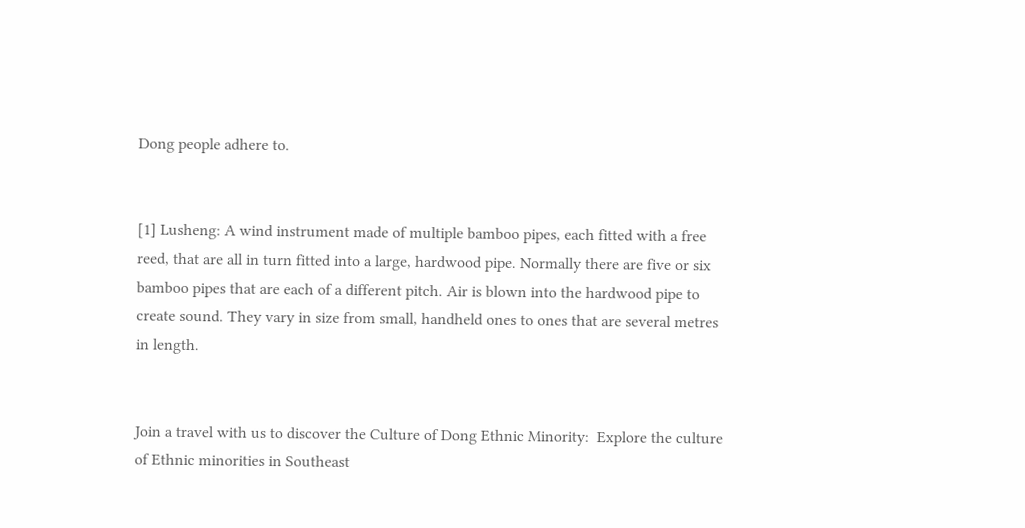Dong people adhere to.


[1] Lusheng: A wind instrument made of multiple bamboo pipes, each fitted with a free reed, that are all in turn fitted into a large, hardwood pipe. Normally there are five or six bamboo pipes that are each of a different pitch. Air is blown into the hardwood pipe to create sound. They vary in size from small, handheld ones to ones that are several metres in length.


Join a travel with us to discover the Culture of Dong Ethnic Minority:  Explore the culture of Ethnic minorities in Southeast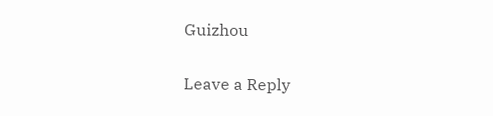Guizhou

Leave a Reply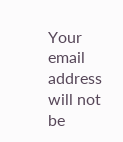Your email address will not be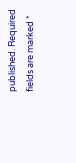published. Required fields are marked *